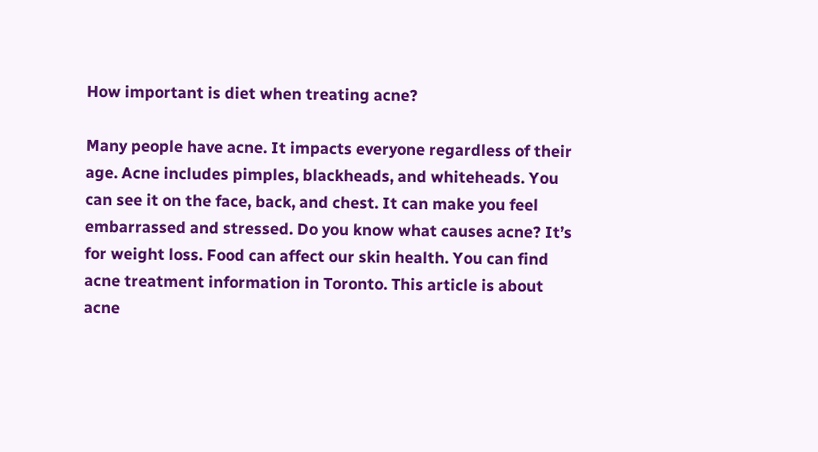How important is diet when treating acne?

Many people have acne. It impacts everyone regardless of their age. Acne includes pimples, blackheads, and whiteheads. You can see it on the face, back, and chest. It can make you feel embarrassed and stressed. Do you know what causes acne? It’s for weight loss. Food can affect our skin health. You can find acne treatment information in Toronto. This article is about acne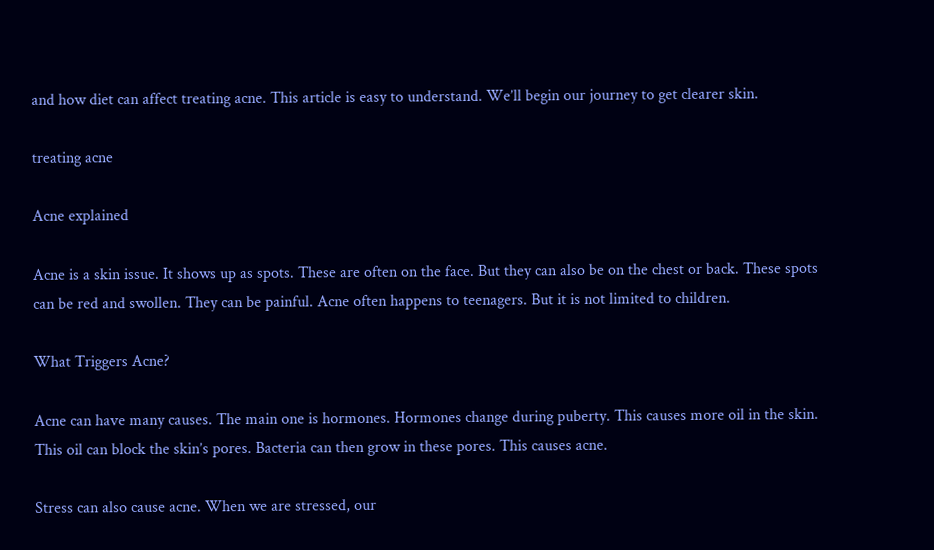and how diet can affect treating acne. This article is easy to understand. We’ll begin our journey to get clearer skin.

treating acne

Acne explained

Acne is a skin issue. It shows up as spots. These are often on the face. But they can also be on the chest or back. These spots can be red and swollen. They can be painful. Acne often happens to teenagers. But it is not limited to children.

What Triggers Acne?

Acne can have many causes. The main one is hormones. Hormones change during puberty. This causes more oil in the skin. This oil can block the skin’s pores. Bacteria can then grow in these pores. This causes acne.

Stress can also cause acne. When we are stressed, our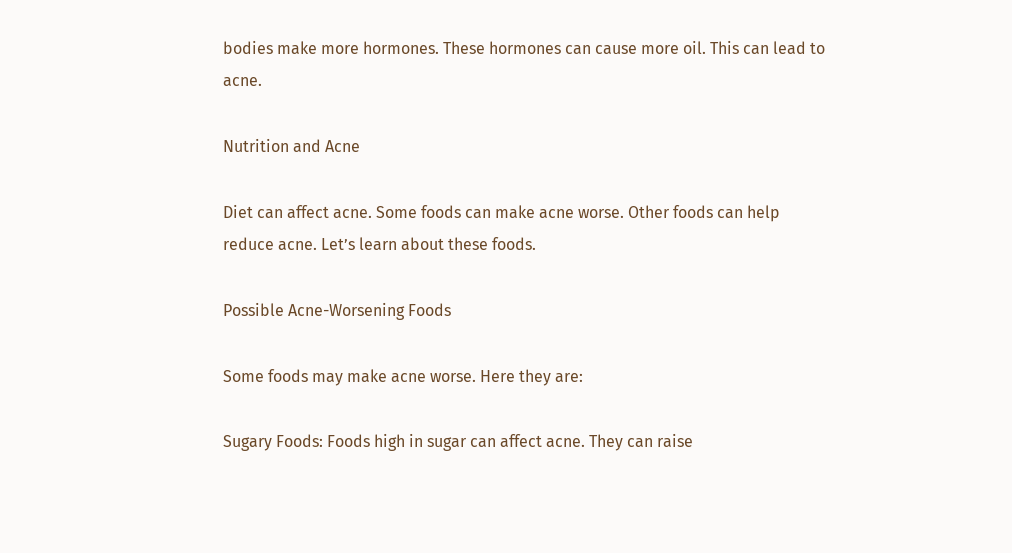bodies make more hormones. These hormones can cause more oil. This can lead to acne.

Nutrition and Acne

Diet can affect acne. Some foods can make acne worse. Other foods can help reduce acne. Let’s learn about these foods.

Possible Acne-Worsening Foods

Some foods may make acne worse. Here they are:

Sugary Foods: Foods high in sugar can affect acne. They can raise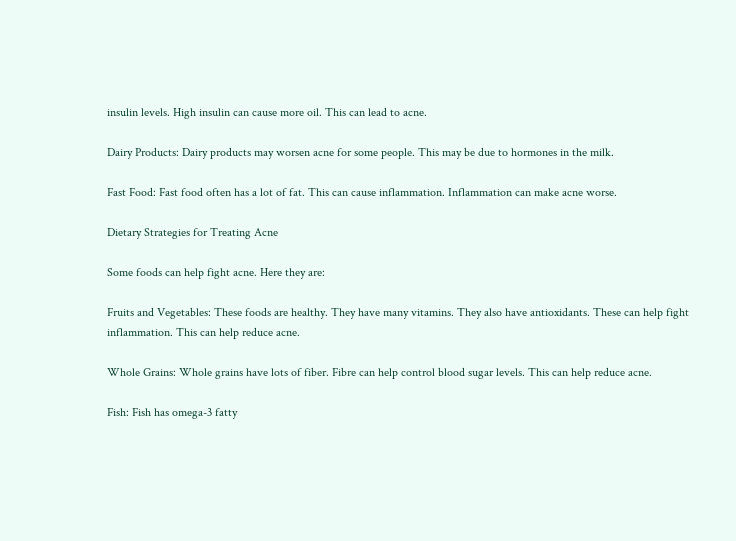insulin levels. High insulin can cause more oil. This can lead to acne.

Dairy Products: Dairy products may worsen acne for some people. This may be due to hormones in the milk.

Fast Food: Fast food often has a lot of fat. This can cause inflammation. Inflammation can make acne worse.

Dietary Strategies for Treating Acne

Some foods can help fight acne. Here they are:

Fruits and Vegetables: These foods are healthy. They have many vitamins. They also have antioxidants. These can help fight inflammation. This can help reduce acne.

Whole Grains: Whole grains have lots of fiber. Fibre can help control blood sugar levels. This can help reduce acne.

Fish: Fish has omega-3 fatty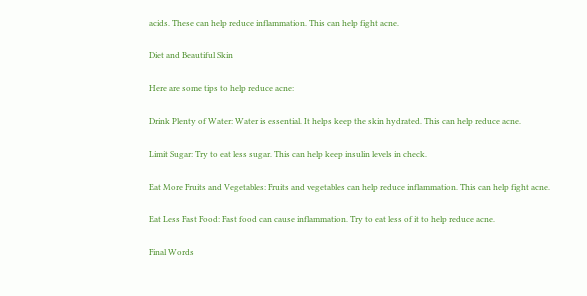acids. These can help reduce inflammation. This can help fight acne.

Diet and Beautiful Skin

Here are some tips to help reduce acne:

Drink Plenty of Water: Water is essential. It helps keep the skin hydrated. This can help reduce acne.

Limit Sugar: Try to eat less sugar. This can help keep insulin levels in check.

Eat More Fruits and Vegetables: Fruits and vegetables can help reduce inflammation. This can help fight acne.

Eat Less Fast Food: Fast food can cause inflammation. Try to eat less of it to help reduce acne.

Final Words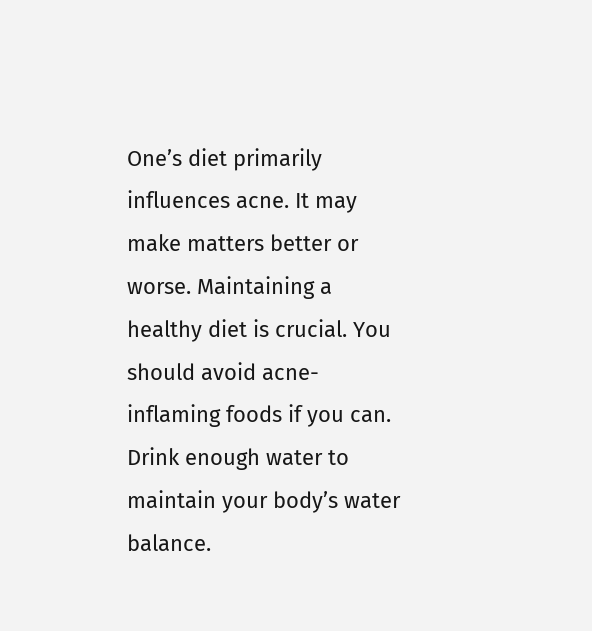One’s diet primarily influences acne. It may make matters better or worse. Maintaining a healthy diet is crucial. You should avoid acne-inflaming foods if you can. Drink enough water to maintain your body’s water balance.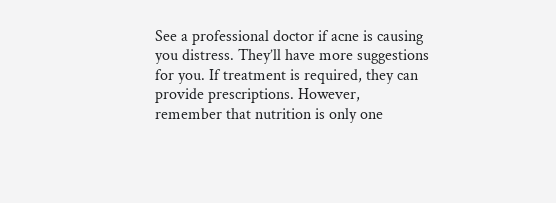See a professional doctor if acne is causing you distress. They’ll have more suggestions for you. If treatment is required, they can provide prescriptions. However, remember that nutrition is only one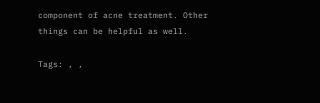component of acne treatment. Other things can be helpful as well.

Tags: , ,